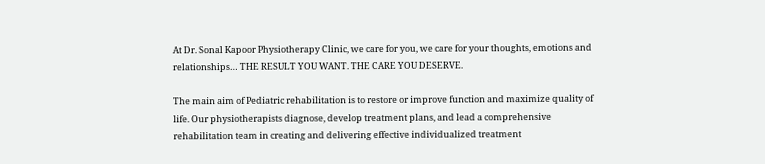At Dr. Sonal Kapoor Physiotherapy Clinic, we care for you, we care for your thoughts, emotions and relationships… THE RESULT YOU WANT. THE CARE YOU DESERVE.

The main aim of Pediatric rehabilitation is to restore or improve function and maximize quality of life. Our physiotherapists diagnose, develop treatment plans, and lead a comprehensive rehabilitation team in creating and delivering effective individualized treatment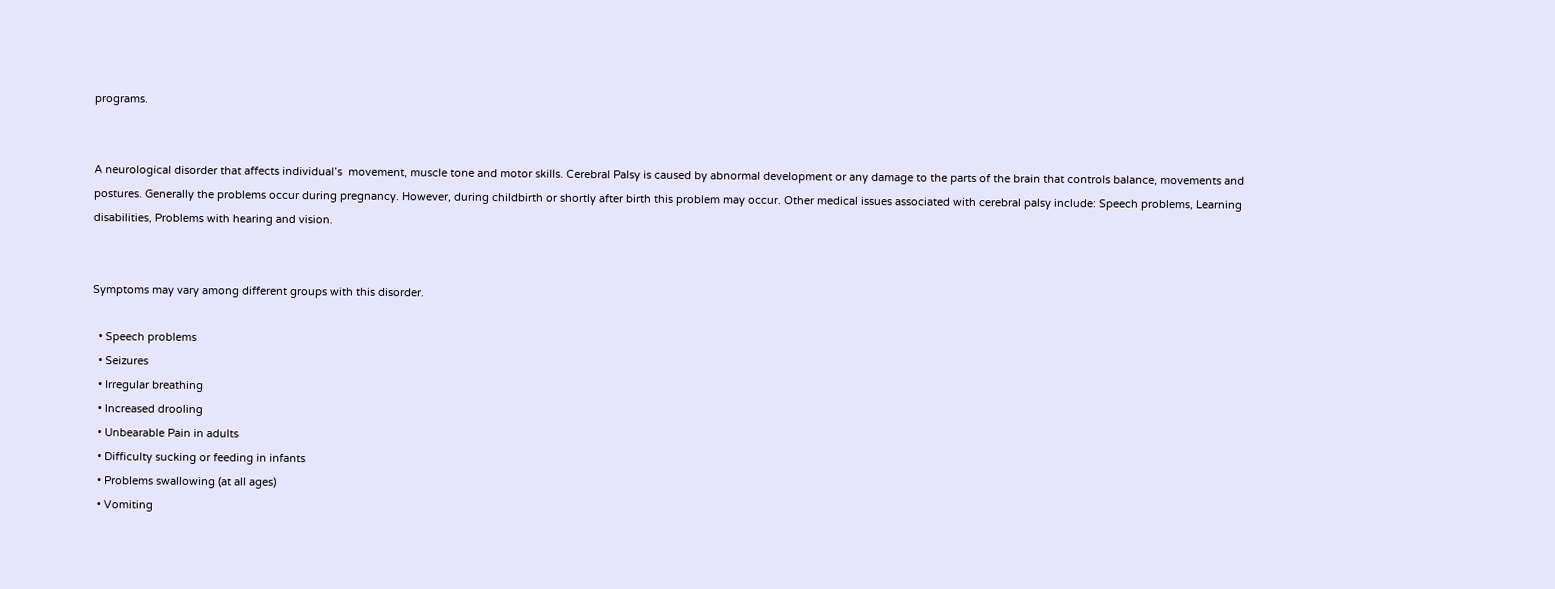programs.


A neurological disorder that affects individual’s  movement, muscle tone and motor skills. Cerebral Palsy is caused by abnormal development or any damage to the parts of the brain that controls balance, movements and postures. Generally the problems occur during pregnancy. However, during childbirth or shortly after birth this problem may occur. Other medical issues associated with cerebral palsy include: Speech problems, Learning disabilities, Problems with hearing and vision.


Symptoms may vary among different groups with this disorder.

  • Speech problems
  • Seizures
  • Irregular breathing
  • Increased drooling
  • Unbearable Pain in adults
  • Difficulty sucking or feeding in infants
  • Problems swallowing (at all ages)
  • Vomiting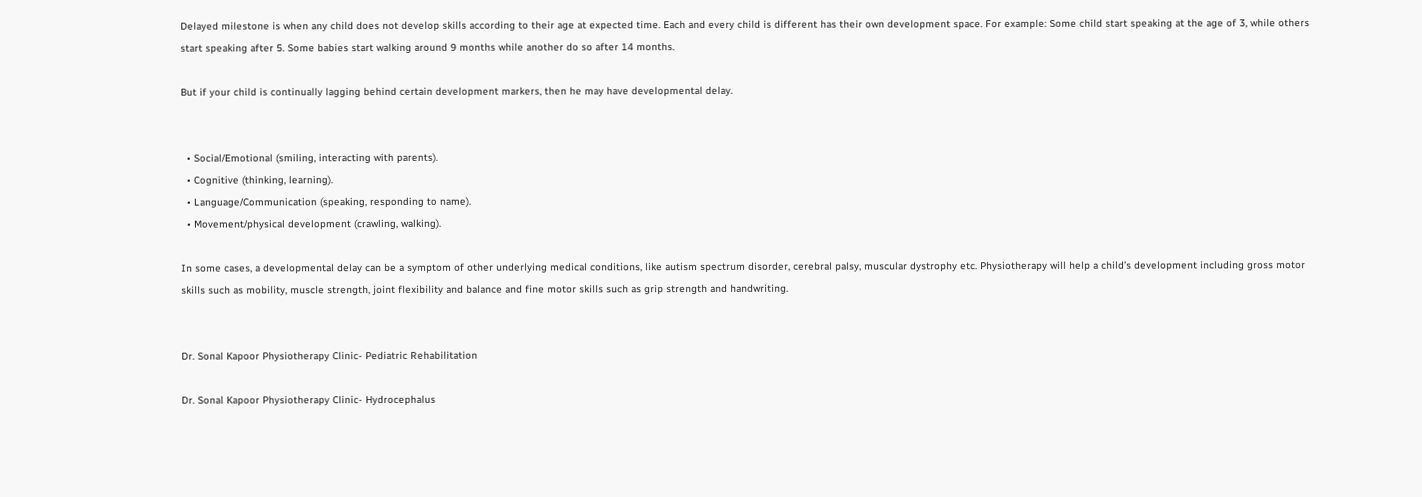Delayed milestone is when any child does not develop skills according to their age at expected time. Each and every child is different has their own development space. For example: Some child start speaking at the age of 3, while others start speaking after 5. Some babies start walking around 9 months while another do so after 14 months.

But if your child is continually lagging behind certain development markers, then he may have developmental delay.


  • Social/Emotional (smiling, interacting with parents).
  • Cognitive (thinking, learning).
  • Language/Communication (speaking, responding to name).
  • Movement/physical development (crawling, walking).

In some cases, a developmental delay can be a symptom of other underlying medical conditions, like autism spectrum disorder, cerebral palsy, muscular dystrophy etc. Physiotherapy will help a child’s development including gross motor skills such as mobility, muscle strength, joint flexibility and balance and fine motor skills such as grip strength and handwriting.


Dr. Sonal Kapoor Physiotherapy Clinic- Pediatric Rehabilitation

Dr. Sonal Kapoor Physiotherapy Clinic- Hydrocephalus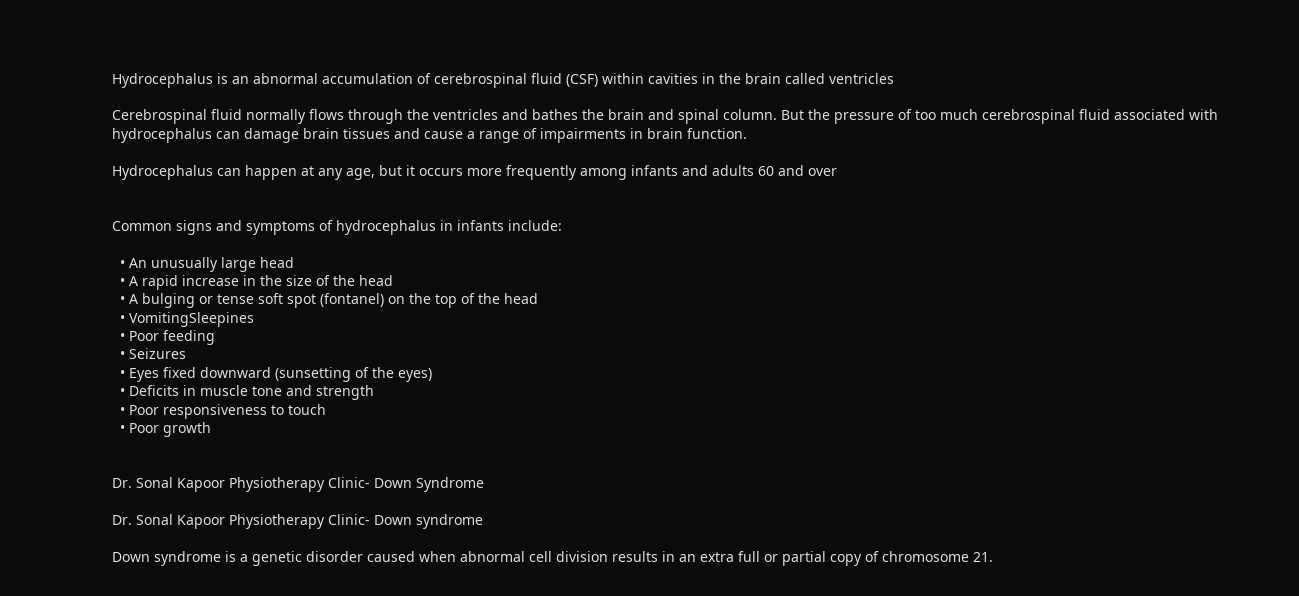Hydrocephalus is an abnormal accumulation of cerebrospinal fluid (CSF) within cavities in the brain called ventricles

Cerebrospinal fluid normally flows through the ventricles and bathes the brain and spinal column. But the pressure of too much cerebrospinal fluid associated with hydrocephalus can damage brain tissues and cause a range of impairments in brain function.

Hydrocephalus can happen at any age, but it occurs more frequently among infants and adults 60 and over


Common signs and symptoms of hydrocephalus in infants include:

  • An unusually large head
  • A rapid increase in the size of the head
  • A bulging or tense soft spot (fontanel) on the top of the head
  • VomitingSleepines
  • Poor feeding
  • Seizures
  • Eyes fixed downward (sunsetting of the eyes)
  • Deficits in muscle tone and strength
  • Poor responsiveness to touch
  • Poor growth


Dr. Sonal Kapoor Physiotherapy Clinic- Down Syndrome

Dr. Sonal Kapoor Physiotherapy Clinic- Down syndrome

Down syndrome is a genetic disorder caused when abnormal cell division results in an extra full or partial copy of chromosome 21.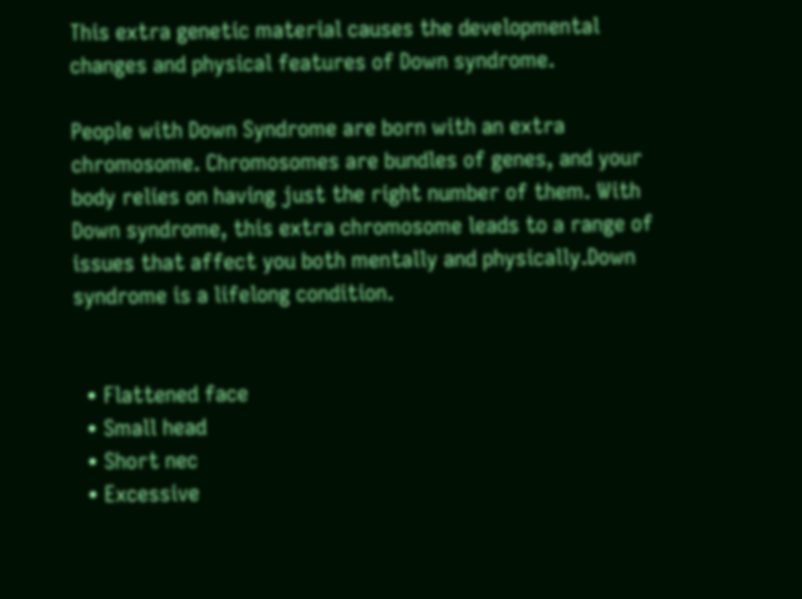This extra genetic material causes the developmental changes and physical features of Down syndrome.

People with Down Syndrome are born with an extra chromosome. Chromosomes are bundles of genes, and your body relies on having just the right number of them. With Down syndrome, this extra chromosome leads to a range of issues that affect you both mentally and physically.Down syndrome is a lifelong condition.


  • Flattened face
  • Small head
  • Short nec
  • Excessive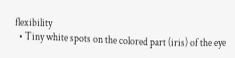flexibility
  • Tiny white spots on the colored part (iris) of the eye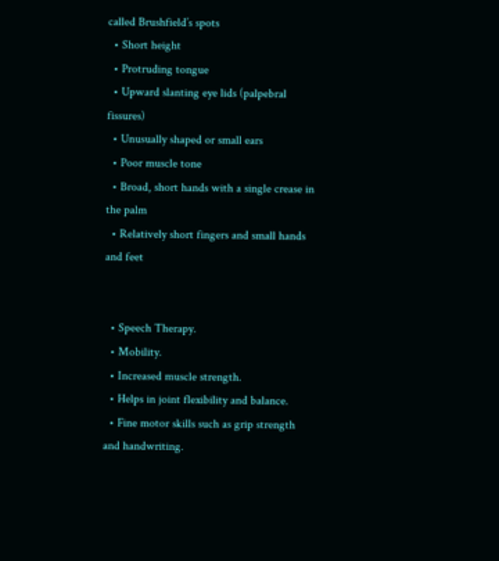called Brushfield’s spots
  • Short height
  • Protruding tongue
  • Upward slanting eye lids (palpebral fissures)
  • Unusually shaped or small ears
  • Poor muscle tone
  • Broad, short hands with a single crease in the palm
  • Relatively short fingers and small hands and feet


  • Speech Therapy.
  • Mobility.
  • Increased muscle strength.
  • Helps in joint flexibility and balance.
  • Fine motor skills such as grip strength and handwriting.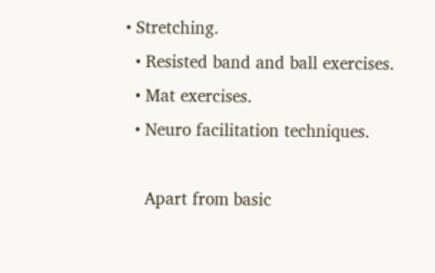• Stretching.
  • Resisted band and ball exercises.
  • Mat exercises.
  • Neuro facilitation techniques.

    Apart from basic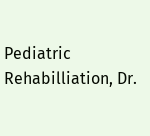Pediatric Rehabilliation, Dr.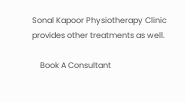Sonal Kapoor Physiotherapy Clinic provides other treatments as well.

    Book A Consultant